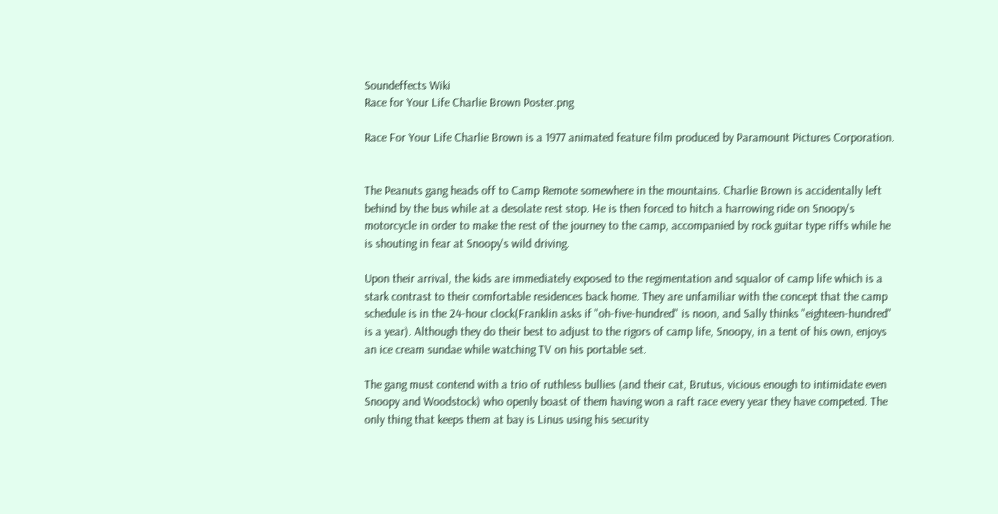Soundeffects Wiki
Race for Your Life Charlie Brown Poster.png

Race For Your Life Charlie Brown is a 1977 animated feature film produced by Paramount Pictures Corporation.


The Peanuts gang heads off to Camp Remote somewhere in the mountains. Charlie Brown is accidentally left behind by the bus while at a desolate rest stop. He is then forced to hitch a harrowing ride on Snoopy's motorcycle in order to make the rest of the journey to the camp, accompanied by rock guitar type riffs while he is shouting in fear at Snoopy's wild driving.

Upon their arrival, the kids are immediately exposed to the regimentation and squalor of camp life which is a stark contrast to their comfortable residences back home. They are unfamiliar with the concept that the camp schedule is in the 24-hour clock(Franklin asks if "oh-five-hundred" is noon, and Sally thinks "eighteen-hundred" is a year). Although they do their best to adjust to the rigors of camp life, Snoopy, in a tent of his own, enjoys an ice cream sundae while watching TV on his portable set.

The gang must contend with a trio of ruthless bullies (and their cat, Brutus, vicious enough to intimidate even Snoopy and Woodstock) who openly boast of them having won a raft race every year they have competed. The only thing that keeps them at bay is Linus using his security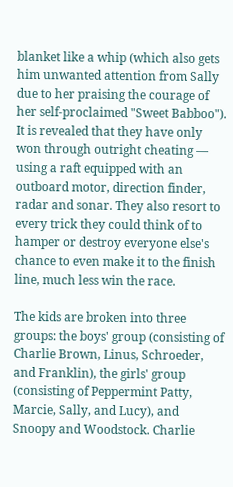blanket like a whip (which also gets him unwanted attention from Sally due to her praising the courage of her self-proclaimed "Sweet Babboo"). It is revealed that they have only won through outright cheating — using a raft equipped with an outboard motor, direction finder, radar and sonar. They also resort to every trick they could think of to hamper or destroy everyone else's chance to even make it to the finish line, much less win the race.

The kids are broken into three groups: the boys' group (consisting of Charlie Brown, Linus, Schroeder, and Franklin), the girls' group (consisting of Peppermint Patty, Marcie, Sally, and Lucy), and Snoopy and Woodstock. Charlie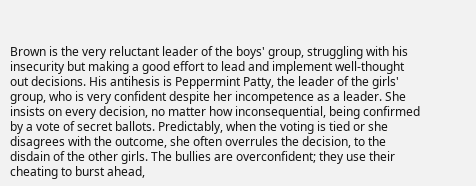Brown is the very reluctant leader of the boys' group, struggling with his insecurity but making a good effort to lead and implement well-thought out decisions. His antihesis is Peppermint Patty, the leader of the girls' group, who is very confident despite her incompetence as a leader. She insists on every decision, no matter how inconsequential, being confirmed by a vote of secret ballots. Predictably, when the voting is tied or she disagrees with the outcome, she often overrules the decision, to the disdain of the other girls. The bullies are overconfident; they use their cheating to burst ahead,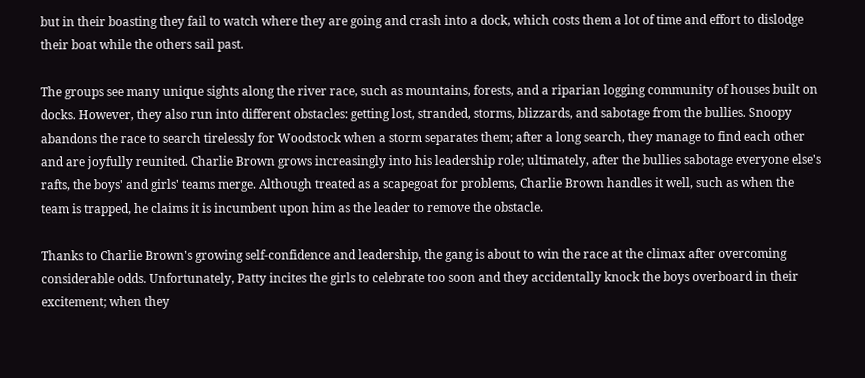but in their boasting they fail to watch where they are going and crash into a dock, which costs them a lot of time and effort to dislodge their boat while the others sail past.

The groups see many unique sights along the river race, such as mountains, forests, and a riparian logging community of houses built on docks. However, they also run into different obstacles: getting lost, stranded, storms, blizzards, and sabotage from the bullies. Snoopy abandons the race to search tirelessly for Woodstock when a storm separates them; after a long search, they manage to find each other and are joyfully reunited. Charlie Brown grows increasingly into his leadership role; ultimately, after the bullies sabotage everyone else's rafts, the boys' and girls' teams merge. Although treated as a scapegoat for problems, Charlie Brown handles it well, such as when the team is trapped, he claims it is incumbent upon him as the leader to remove the obstacle.

Thanks to Charlie Brown's growing self-confidence and leadership, the gang is about to win the race at the climax after overcoming considerable odds. Unfortunately, Patty incites the girls to celebrate too soon and they accidentally knock the boys overboard in their excitement; when they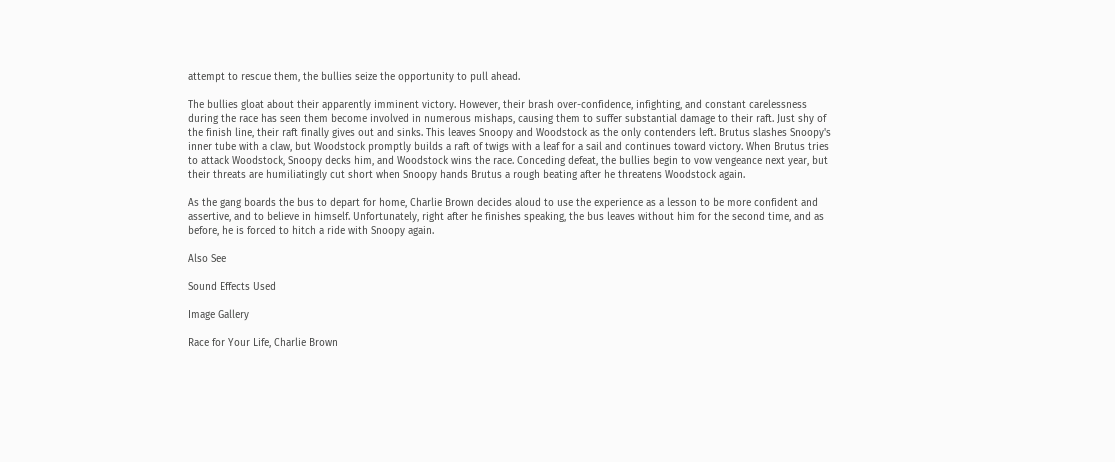attempt to rescue them, the bullies seize the opportunity to pull ahead.

The bullies gloat about their apparently imminent victory. However, their brash over-confidence, infighting, and constant carelessness during the race has seen them become involved in numerous mishaps, causing them to suffer substantial damage to their raft. Just shy of the finish line, their raft finally gives out and sinks. This leaves Snoopy and Woodstock as the only contenders left. Brutus slashes Snoopy's inner tube with a claw, but Woodstock promptly builds a raft of twigs with a leaf for a sail and continues toward victory. When Brutus tries to attack Woodstock, Snoopy decks him, and Woodstock wins the race. Conceding defeat, the bullies begin to vow vengeance next year, but their threats are humiliatingly cut short when Snoopy hands Brutus a rough beating after he threatens Woodstock again.

As the gang boards the bus to depart for home, Charlie Brown decides aloud to use the experience as a lesson to be more confident and assertive, and to believe in himself. Unfortunately, right after he finishes speaking, the bus leaves without him for the second time, and as before, he is forced to hitch a ride with Snoopy again.

Also See

Sound Effects Used

Image Gallery

Race for Your Life, Charlie Brown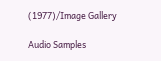(1977)/Image Gallery

Audio Samples